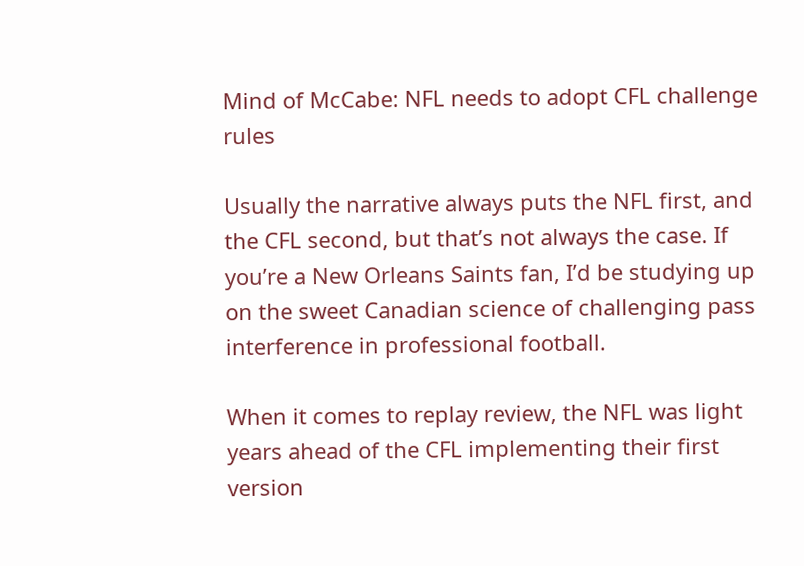Mind of McCabe: NFL needs to adopt CFL challenge rules

Usually the narrative always puts the NFL first, and the CFL second, but that’s not always the case. If you’re a New Orleans Saints fan, I’d be studying up on the sweet Canadian science of challenging pass interference in professional football.

When it comes to replay review, the NFL was light years ahead of the CFL implementing their first version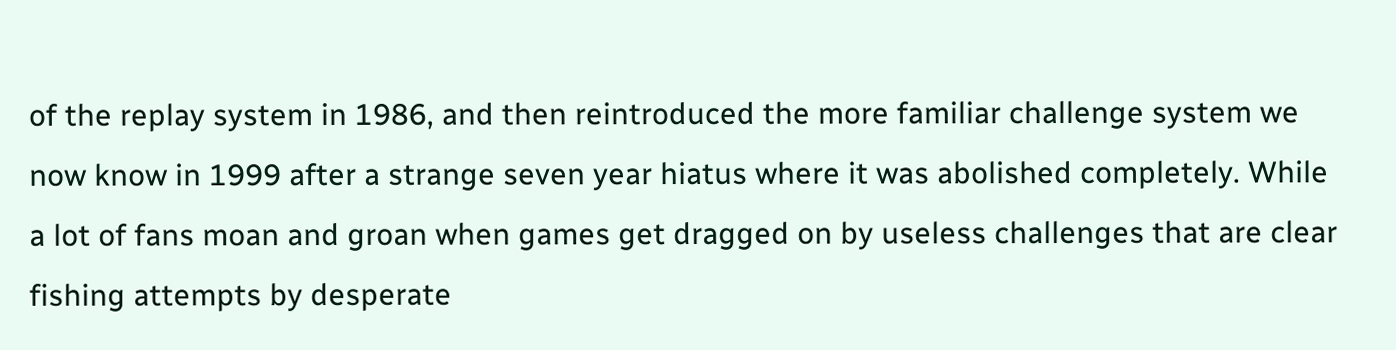of the replay system in 1986, and then reintroduced the more familiar challenge system we now know in 1999 after a strange seven year hiatus where it was abolished completely. While a lot of fans moan and groan when games get dragged on by useless challenges that are clear fishing attempts by desperate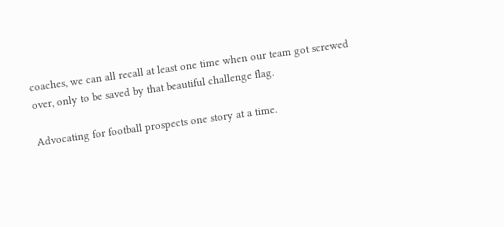coaches, we can all recall at least one time when our team got screwed over, only to be saved by that beautiful challenge flag.

Advocating for football prospects one story at a time.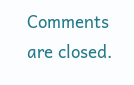Comments are closed.